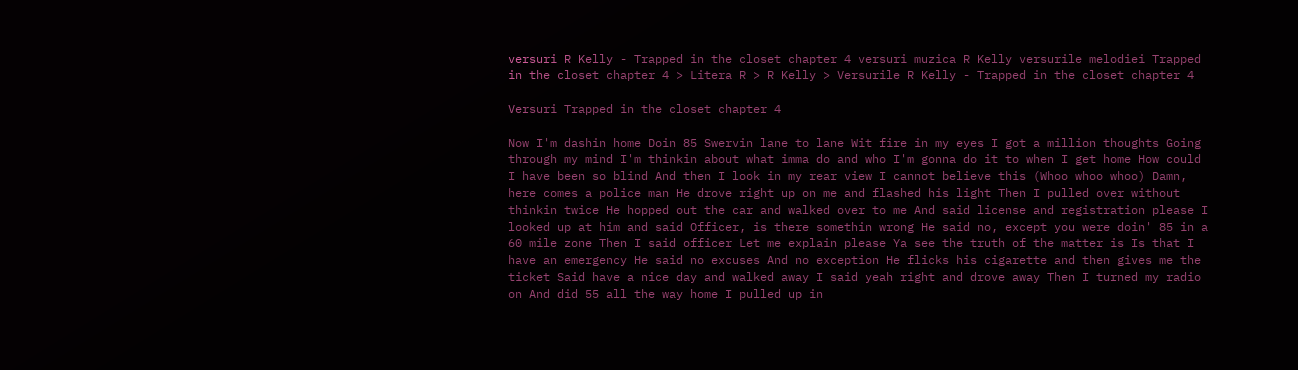versuri R Kelly - Trapped in the closet chapter 4 versuri muzica R Kelly versurile melodiei Trapped in the closet chapter 4 > Litera R > R Kelly > Versurile R Kelly - Trapped in the closet chapter 4

Versuri Trapped in the closet chapter 4

Now I'm dashin home Doin 85 Swervin lane to lane Wit fire in my eyes I got a million thoughts Going through my mind I'm thinkin about what imma do and who I'm gonna do it to when I get home How could I have been so blind And then I look in my rear view I cannot believe this (Whoo whoo whoo) Damn, here comes a police man He drove right up on me and flashed his light Then I pulled over without thinkin twice He hopped out the car and walked over to me And said license and registration please I looked up at him and said Officer, is there somethin wrong He said no, except you were doin' 85 in a 60 mile zone Then I said officer Let me explain please Ya see the truth of the matter is Is that I have an emergency He said no excuses And no exception He flicks his cigarette and then gives me the ticket Said have a nice day and walked away I said yeah right and drove away Then I turned my radio on And did 55 all the way home I pulled up in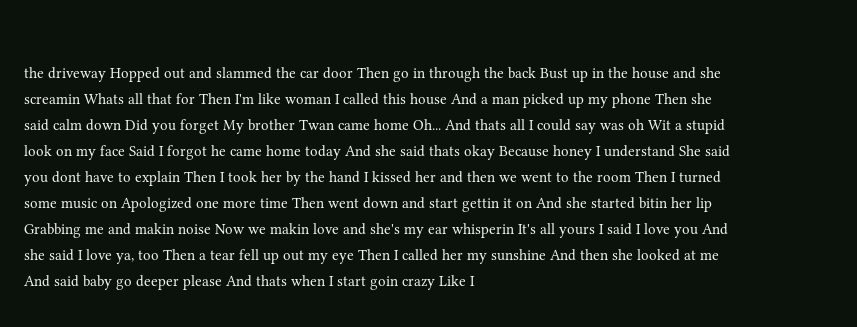the driveway Hopped out and slammed the car door Then go in through the back Bust up in the house and she screamin Whats all that for Then I'm like woman I called this house And a man picked up my phone Then she said calm down Did you forget My brother Twan came home Oh... And thats all I could say was oh Wit a stupid look on my face Said I forgot he came home today And she said thats okay Because honey I understand She said you dont have to explain Then I took her by the hand I kissed her and then we went to the room Then I turned some music on Apologized one more time Then went down and start gettin it on And she started bitin her lip Grabbing me and makin noise Now we makin love and she's my ear whisperin It's all yours I said I love you And she said I love ya, too Then a tear fell up out my eye Then I called her my sunshine And then she looked at me And said baby go deeper please And thats when I start goin crazy Like I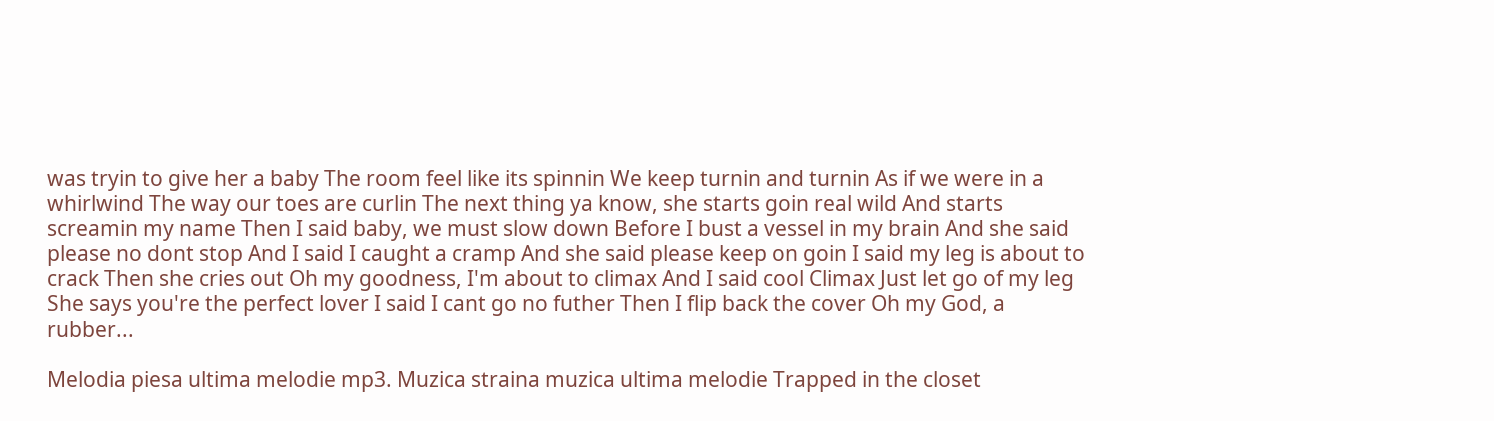was tryin to give her a baby The room feel like its spinnin We keep turnin and turnin As if we were in a whirlwind The way our toes are curlin The next thing ya know, she starts goin real wild And starts screamin my name Then I said baby, we must slow down Before I bust a vessel in my brain And she said please no dont stop And I said I caught a cramp And she said please keep on goin I said my leg is about to crack Then she cries out Oh my goodness, I'm about to climax And I said cool Climax Just let go of my leg She says you're the perfect lover I said I cant go no futher Then I flip back the cover Oh my God, a rubber...

Melodia piesa ultima melodie mp3. Muzica straina muzica ultima melodie Trapped in the closet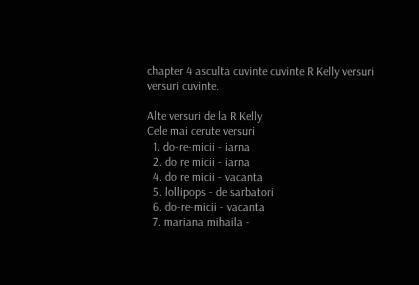chapter 4 asculta cuvinte cuvinte R Kelly versuri versuri cuvinte.

Alte versuri de la R Kelly
Cele mai cerute versuri
  1. do-re-micii - iarna
  2. do re micii - iarna
  4. do re micii - vacanta
  5. lollipops - de sarbatori
  6. do-re-micii - vacanta
  7. mariana mihaila -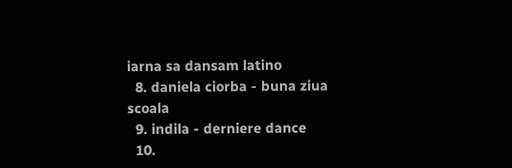iarna sa dansam latino
  8. daniela ciorba - buna ziua scoala
  9. indila - derniere dance
  10.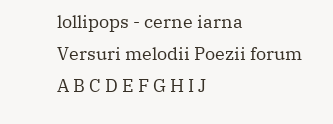lollipops - cerne iarna
Versuri melodii Poezii forum
A B C D E F G H I J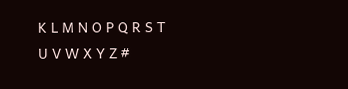K L M N O P Q R S T U V W X Y Z #